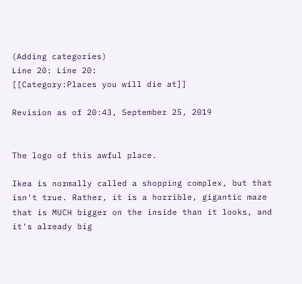(Adding categories)
Line 20: Line 20:
[[Category:Places you will die at]]

Revision as of 20:43, September 25, 2019


The logo of this awful place.

Ikea is normally called a shopping complex, but that isn't true. Rather, it is a horrible, gigantic maze that is MUCH bigger on the inside than it looks, and it's already big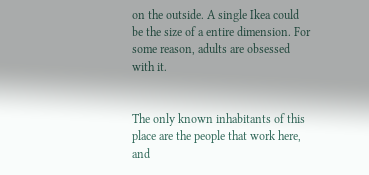on the outside. A single Ikea could be the size of a entire dimension. For some reason, adults are obsessed with it.


The only known inhabitants of this place are the people that work here, and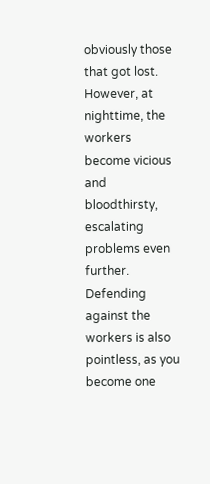obviously those that got lost. However, at nighttime, the workers become vicious and bloodthirsty, escalating problems even further. Defending against the workers is also pointless, as you become one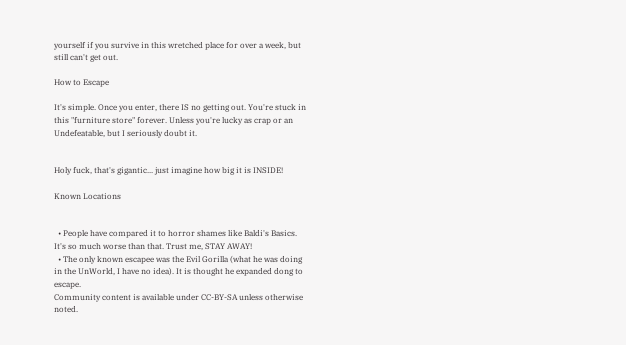yourself if you survive in this wretched place for over a week, but still can't get out.

How to Escape

It's simple. Once you enter, there IS no getting out. You're stuck in this "furniture store" forever. Unless you're lucky as crap or an Undefeatable, but I seriously doubt it.


Holy fuck, that's gigantic... just imagine how big it is INSIDE!

Known Locations


  • People have compared it to horror shames like Baldi's Basics. It's so much worse than that. Trust me, STAY AWAY!
  • The only known escapee was the Evil Gorilla (what he was doing in the UnWorld, I have no idea). It is thought he expanded dong to escape.
Community content is available under CC-BY-SA unless otherwise noted.